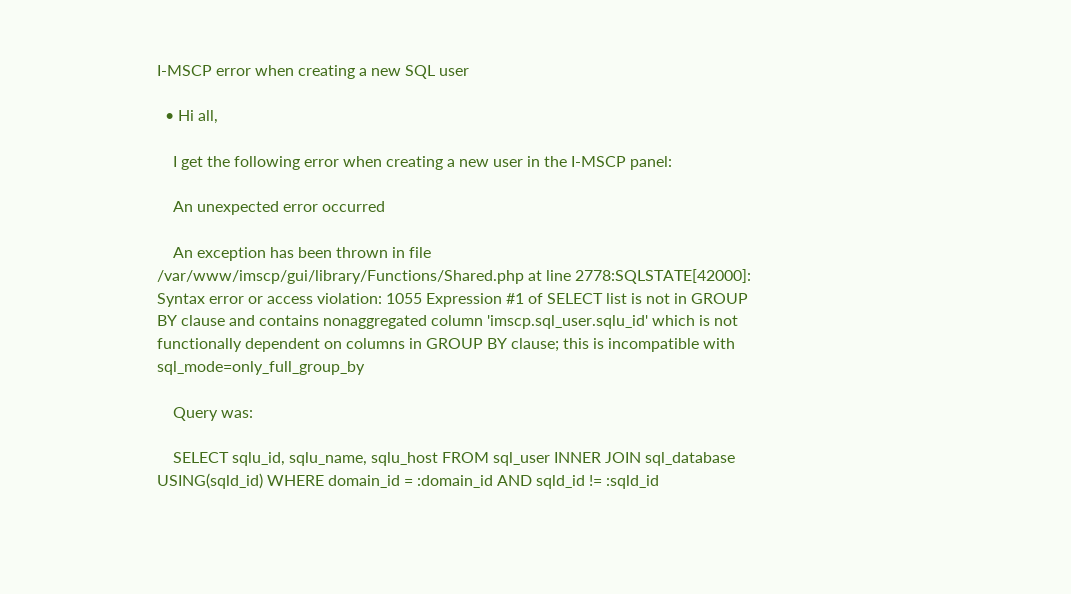I-MSCP error when creating a new SQL user

  • Hi all,

    I get the following error when creating a new user in the I-MSCP panel:

    An unexpected error occurred

    An exception has been thrown in file /var/www/imscp/gui/library/Functions/Shared.php at line 2778:SQLSTATE[42000]: Syntax error or access violation: 1055 Expression #1 of SELECT list is not in GROUP BY clause and contains nonaggregated column 'imscp.sql_user.sqlu_id' which is not functionally dependent on columns in GROUP BY clause; this is incompatible with sql_mode=only_full_group_by

    Query was:

    SELECT sqlu_id, sqlu_name, sqlu_host FROM sql_user INNER JOIN sql_database USING(sqld_id) WHERE domain_id = :domain_id AND sqld_id != :sqld_id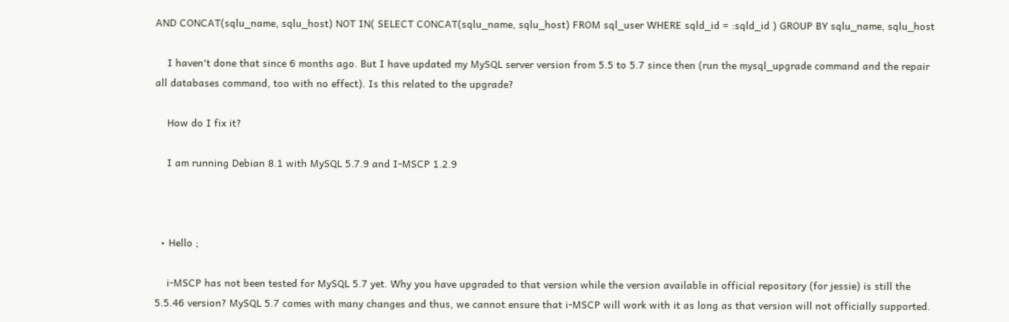AND CONCAT(sqlu_name, sqlu_host) NOT IN( SELECT CONCAT(sqlu_name, sqlu_host) FROM sql_user WHERE sqld_id = :sqld_id ) GROUP BY sqlu_name, sqlu_host

    I haven't done that since 6 months ago. But I have updated my MySQL server version from 5.5 to 5.7 since then (run the mysql_upgrade command and the repair all databases command, too with no effect). Is this related to the upgrade?

    How do I fix it?

    I am running Debian 8.1 with MySQL 5.7.9 and I-MSCP 1.2.9



  • Hello ;

    i-MSCP has not been tested for MySQL 5.7 yet. Why you have upgraded to that version while the version available in official repository (for jessie) is still the 5.5.46 version? MySQL 5.7 comes with many changes and thus, we cannot ensure that i-MSCP will work with it as long as that version will not officially supported.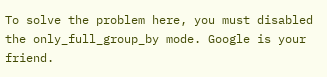To solve the problem here, you must disabled the only_full_group_by mode. Google is your friend.